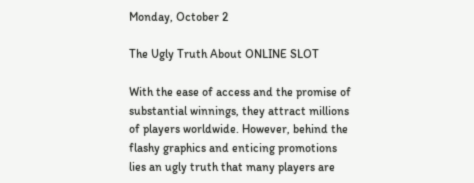Monday, October 2

The Ugly Truth About ONLINE SLOT

With the ease of access and the promise of substantial winnings, they attract millions of players worldwide. However, behind the flashy graphics and enticing promotions lies an ugly truth that many players are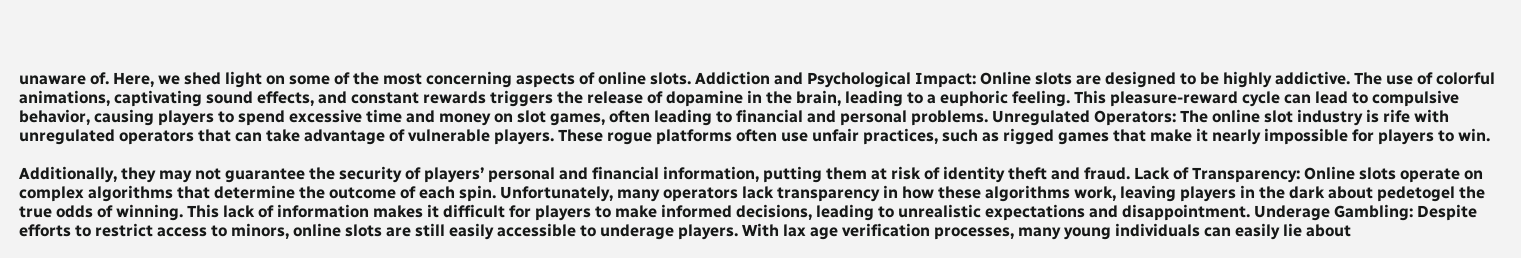unaware of. Here, we shed light on some of the most concerning aspects of online slots. Addiction and Psychological Impact: Online slots are designed to be highly addictive. The use of colorful animations, captivating sound effects, and constant rewards triggers the release of dopamine in the brain, leading to a euphoric feeling. This pleasure-reward cycle can lead to compulsive behavior, causing players to spend excessive time and money on slot games, often leading to financial and personal problems. Unregulated Operators: The online slot industry is rife with unregulated operators that can take advantage of vulnerable players. These rogue platforms often use unfair practices, such as rigged games that make it nearly impossible for players to win.

Additionally, they may not guarantee the security of players’ personal and financial information, putting them at risk of identity theft and fraud. Lack of Transparency: Online slots operate on complex algorithms that determine the outcome of each spin. Unfortunately, many operators lack transparency in how these algorithms work, leaving players in the dark about pedetogel the true odds of winning. This lack of information makes it difficult for players to make informed decisions, leading to unrealistic expectations and disappointment. Underage Gambling: Despite efforts to restrict access to minors, online slots are still easily accessible to underage players. With lax age verification processes, many young individuals can easily lie about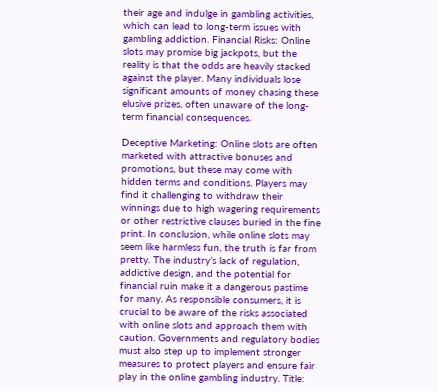their age and indulge in gambling activities, which can lead to long-term issues with gambling addiction. Financial Risks: Online slots may promise big jackpots, but the reality is that the odds are heavily stacked against the player. Many individuals lose significant amounts of money chasing these elusive prizes, often unaware of the long-term financial consequences.

Deceptive Marketing: Online slots are often marketed with attractive bonuses and promotions, but these may come with hidden terms and conditions. Players may find it challenging to withdraw their winnings due to high wagering requirements or other restrictive clauses buried in the fine print. In conclusion, while online slots may seem like harmless fun, the truth is far from pretty. The industry’s lack of regulation, addictive design, and the potential for financial ruin make it a dangerous pastime for many. As responsible consumers, it is crucial to be aware of the risks associated with online slots and approach them with caution. Governments and regulatory bodies must also step up to implement stronger measures to protect players and ensure fair play in the online gambling industry. Title: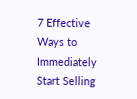7 Effective Ways to Immediately Start Selling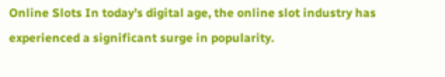Online Slots In today’s digital age, the online slot industry has experienced a significant surge in popularity.